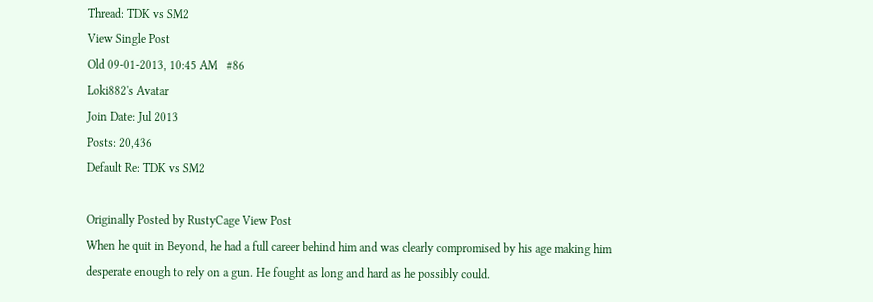Thread: TDK vs SM2
View Single Post
Old 09-01-2013, 10:45 AM   #86
Loki882's Avatar
Join Date: Jul 2013
Posts: 20,436
Default Re: TDK vs SM2

Originally Posted by RustyCage View Post
When he quit in Beyond, he had a full career behind him and was clearly compromised by his age making him desperate enough to rely on a gun. He fought as long and hard as he possibly could.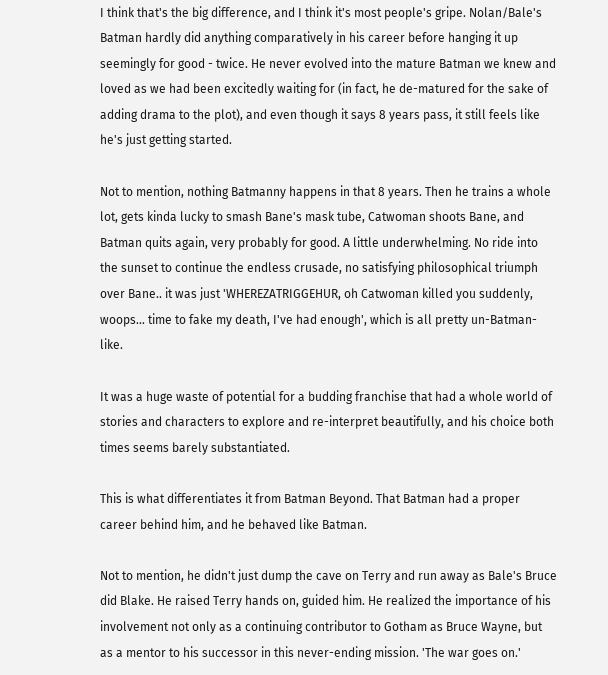I think that's the big difference, and I think it's most people's gripe. Nolan/Bale's Batman hardly did anything comparatively in his career before hanging it up seemingly for good - twice. He never evolved into the mature Batman we knew and loved as we had been excitedly waiting for (in fact, he de-matured for the sake of adding drama to the plot), and even though it says 8 years pass, it still feels like he's just getting started.

Not to mention, nothing Batmanny happens in that 8 years. Then he trains a whole lot, gets kinda lucky to smash Bane's mask tube, Catwoman shoots Bane, and Batman quits again, very probably for good. A little underwhelming. No ride into the sunset to continue the endless crusade, no satisfying philosophical triumph over Bane.. it was just 'WHEREZATRIGGEHUR, oh Catwoman killed you suddenly, woops... time to fake my death, I've had enough', which is all pretty un-Batman-like.

It was a huge waste of potential for a budding franchise that had a whole world of stories and characters to explore and re-interpret beautifully, and his choice both times seems barely substantiated.

This is what differentiates it from Batman Beyond. That Batman had a proper career behind him, and he behaved like Batman.

Not to mention, he didn't just dump the cave on Terry and run away as Bale's Bruce did Blake. He raised Terry hands on, guided him. He realized the importance of his involvement not only as a continuing contributor to Gotham as Bruce Wayne, but as a mentor to his successor in this never-ending mission. 'The war goes on.'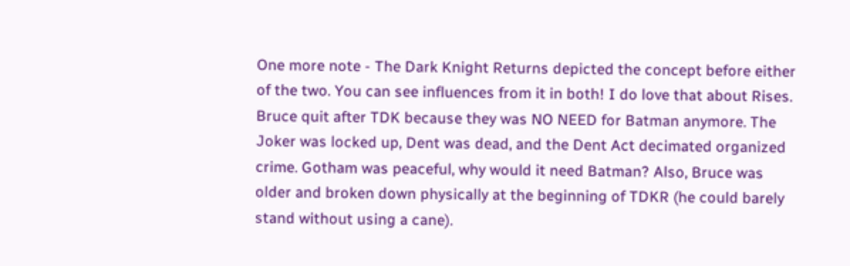One more note - The Dark Knight Returns depicted the concept before either of the two. You can see influences from it in both! I do love that about Rises.
Bruce quit after TDK because they was NO NEED for Batman anymore. The Joker was locked up, Dent was dead, and the Dent Act decimated organized crime. Gotham was peaceful, why would it need Batman? Also, Bruce was older and broken down physically at the beginning of TDKR (he could barely stand without using a cane).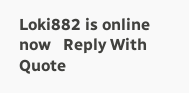Loki882 is online now   Reply With Quote